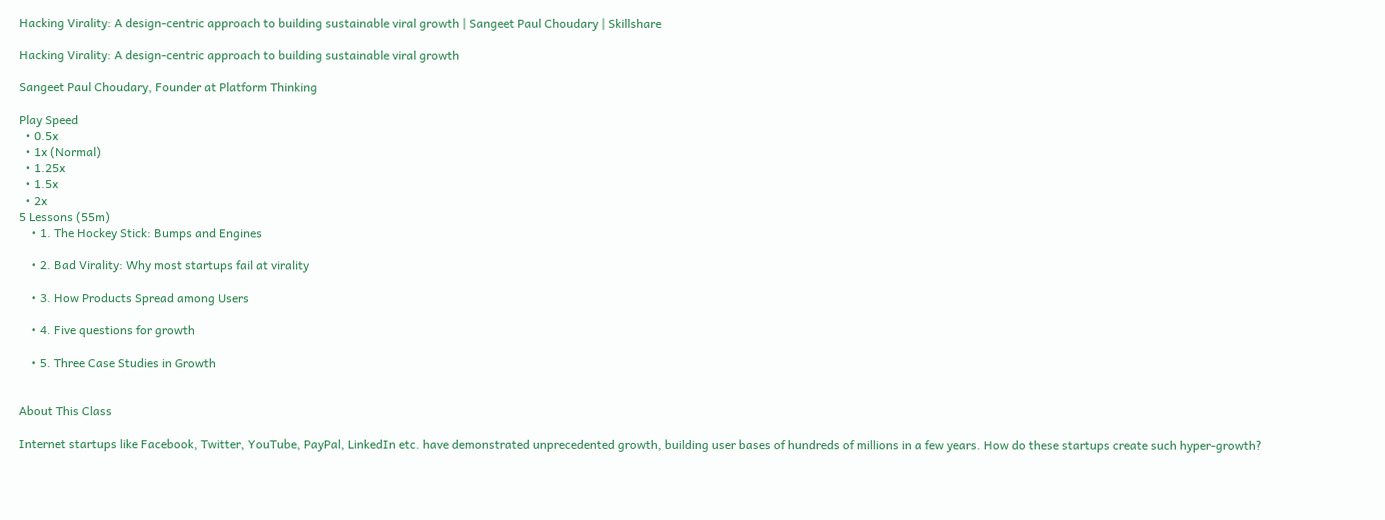Hacking Virality: A design-centric approach to building sustainable viral growth | Sangeet Paul Choudary | Skillshare

Hacking Virality: A design-centric approach to building sustainable viral growth

Sangeet Paul Choudary, Founder at Platform Thinking

Play Speed
  • 0.5x
  • 1x (Normal)
  • 1.25x
  • 1.5x
  • 2x
5 Lessons (55m)
    • 1. The Hockey Stick: Bumps and Engines

    • 2. Bad Virality: Why most startups fail at virality

    • 3. How Products Spread among Users

    • 4. Five questions for growth

    • 5. Three Case Studies in Growth


About This Class

Internet startups like Facebook, Twitter, YouTube, PayPal, LinkedIn etc. have demonstrated unprecedented growth, building user bases of hundreds of millions in a few years. How do these startups create such hyper-growth?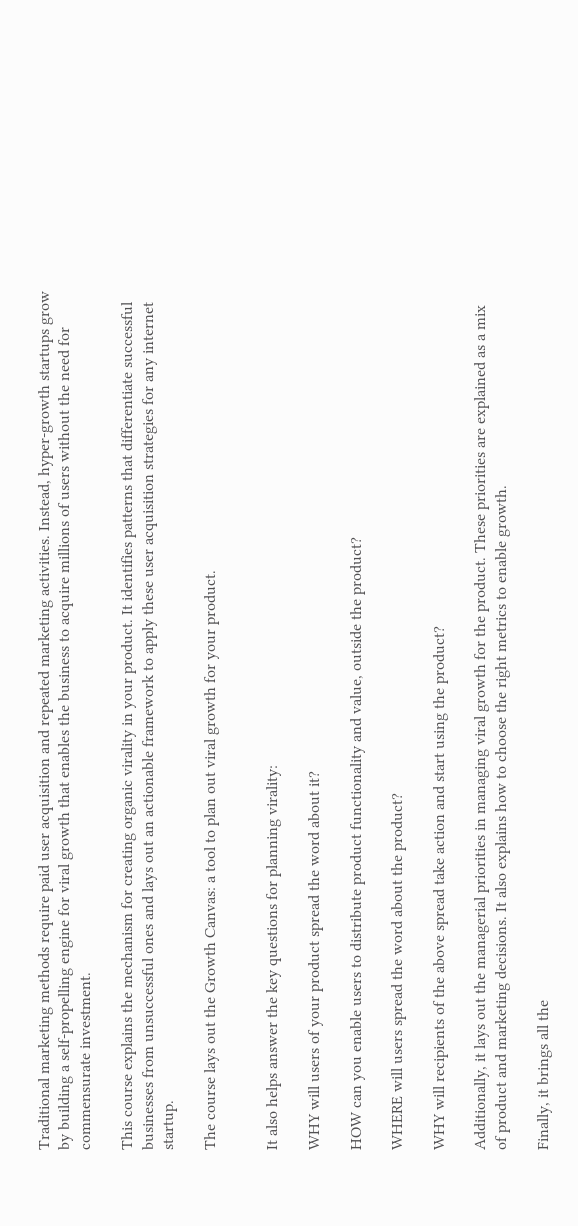Traditional marketing methods require paid user acquisition and repeated marketing activities. Instead, hyper-growth startups grow by building a self-propelling engine for viral growth that enables the business to acquire millions of users without the need for commensurate investment.

This course explains the mechanism for creating organic virality in your product. It identifies patterns that differentiate successful businesses from unsuccessful ones and lays out an actionable framework to apply these user acquisition strategies for any internet startup.

The course lays out the Growth Canvas: a tool to plan out viral growth for your product.


It also helps answer the key questions for planning virality:

WHY will users of your product spread the word about it?

HOW can you enable users to distribute product functionality and value, outside the product?

WHERE will users spread the word about the product?

WHY will recipients of the above spread take action and start using the product?

Additionally, it lays out the managerial priorities in managing viral growth for the product. These priorities are explained as a mix of product and marketing decisions. It also explains how to choose the right metrics to enable growth.

Finally, it brings all the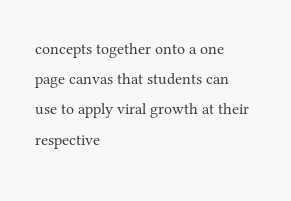concepts together onto a one page canvas that students can use to apply viral growth at their respective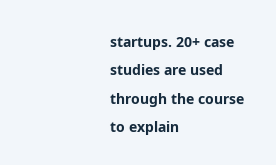startups. 20+ case studies are used through the course to explain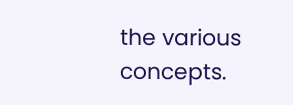the various concepts.